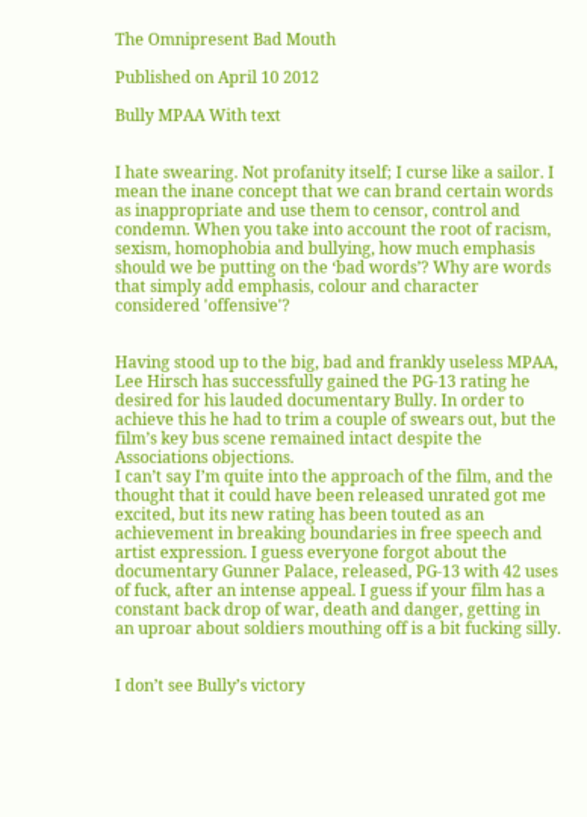The Omnipresent Bad Mouth

Published on April 10 2012

Bully MPAA With text


I hate swearing. Not profanity itself; I curse like a sailor. I mean the inane concept that we can brand certain words as inappropriate and use them to censor, control and condemn. When you take into account the root of racism, sexism, homophobia and bullying, how much emphasis should we be putting on the ‘bad words’? Why are words that simply add emphasis, colour and character considered 'offensive'?


Having stood up to the big, bad and frankly useless MPAA, Lee Hirsch has successfully gained the PG-13 rating he desired for his lauded documentary Bully. In order to achieve this he had to trim a couple of swears out, but the film’s key bus scene remained intact despite the Associations objections.
I can’t say I’m quite into the approach of the film, and the thought that it could have been released unrated got me excited, but its new rating has been touted as an achievement in breaking boundaries in free speech and artist expression. I guess everyone forgot about the documentary Gunner Palace, released, PG-13 with 42 uses of fuck, after an intense appeal. I guess if your film has a constant back drop of war, death and danger, getting in an uproar about soldiers mouthing off is a bit fucking silly.


I don’t see Bully’s victory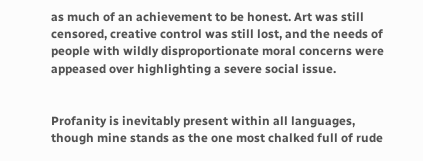as much of an achievement to be honest. Art was still censored, creative control was still lost, and the needs of people with wildly disproportionate moral concerns were appeased over highlighting a severe social issue.


Profanity is inevitably present within all languages, though mine stands as the one most chalked full of rude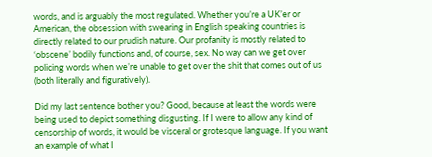words, and is arguably the most regulated. Whether you’re a UK’er or American, the obsession with swearing in English speaking countries is directly related to our prudish nature. Our profanity is mostly related to ‘obscene’ bodily functions and, of course, sex. No way can we get over policing words when we’re unable to get over the shit that comes out of us (both literally and figuratively).

Did my last sentence bother you? Good, because at least the words were being used to depict something disgusting. If I were to allow any kind of censorship of words, it would be visceral or grotesque language. If you want an example of what I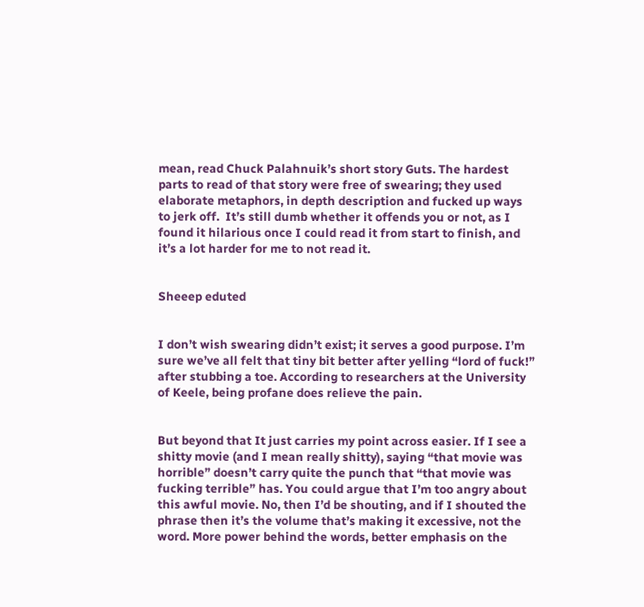mean, read Chuck Palahnuik’s short story Guts. The hardest parts to read of that story were free of swearing; they used elaborate metaphors, in depth description and fucked up ways to jerk off.  It’s still dumb whether it offends you or not, as I found it hilarious once I could read it from start to finish, and it’s a lot harder for me to not read it.


Sheeep eduted


I don’t wish swearing didn’t exist; it serves a good purpose. I’m sure we’ve all felt that tiny bit better after yelling “lord of fuck!” after stubbing a toe. According to researchers at the University of Keele, being profane does relieve the pain.


But beyond that It just carries my point across easier. If I see a shitty movie (and I mean really shitty), saying “that movie was horrible” doesn’t carry quite the punch that “that movie was fucking terrible” has. You could argue that I’m too angry about this awful movie. No, then I’d be shouting, and if I shouted the phrase then it’s the volume that’s making it excessive, not the word. More power behind the words, better emphasis on the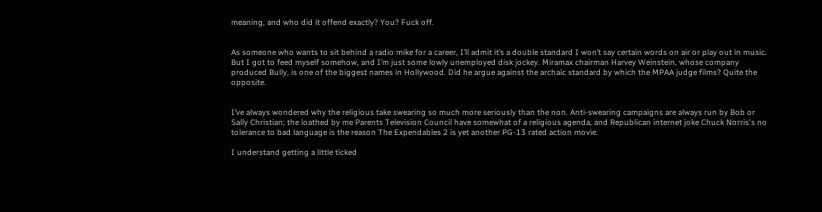meaning, and who did it offend exactly? You? Fuck off.


As someone who wants to sit behind a radio mike for a career, I’ll admit it’s a double standard I won’t say certain words on air or play out in music. But I got to feed myself somehow, and I’m just some lowly unemployed disk jockey. Miramax chairman Harvey Weinstein, whose company produced Bully, is one of the biggest names in Hollywood. Did he argue against the archaic standard by which the MPAA judge films? Quite the opposite.


I’ve always wondered why the religious take swearing so much more seriously than the non. Anti-swearing campaigns are always run by Bob or Sally Christian; the loathed by me Parents Television Council have somewhat of a religious agenda, and Republican internet joke Chuck Norris's no tolerance to bad language is the reason The Expendables 2 is yet another PG-13 rated action movie.

I understand getting a little ticked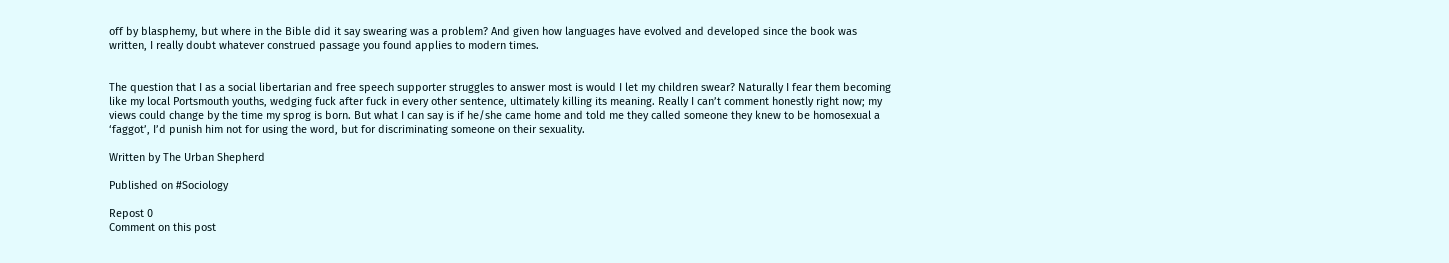off by blasphemy, but where in the Bible did it say swearing was a problem? And given how languages have evolved and developed since the book was written, I really doubt whatever construed passage you found applies to modern times.


The question that I as a social libertarian and free speech supporter struggles to answer most is would I let my children swear? Naturally I fear them becoming like my local Portsmouth youths, wedging fuck after fuck in every other sentence, ultimately killing its meaning. Really I can’t comment honestly right now; my views could change by the time my sprog is born. But what I can say is if he/she came home and told me they called someone they knew to be homosexual a ‘faggot’, I’d punish him not for using the word, but for discriminating someone on their sexuality.

Written by The Urban Shepherd

Published on #Sociology

Repost 0
Comment on this post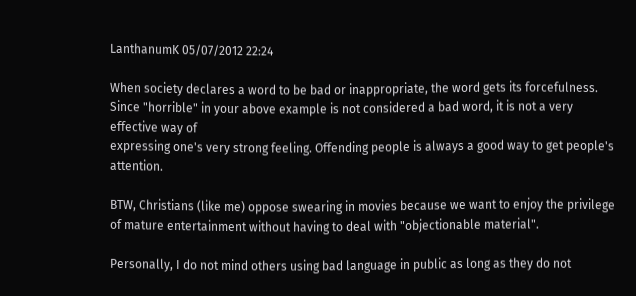LanthanumK 05/07/2012 22:24

When society declares a word to be bad or inappropriate, the word gets its forcefulness. Since "horrible" in your above example is not considered a bad word, it is not a very effective way of
expressing one's very strong feeling. Offending people is always a good way to get people's attention.

BTW, Christians (like me) oppose swearing in movies because we want to enjoy the privilege of mature entertainment without having to deal with "objectionable material".

Personally, I do not mind others using bad language in public as long as they do not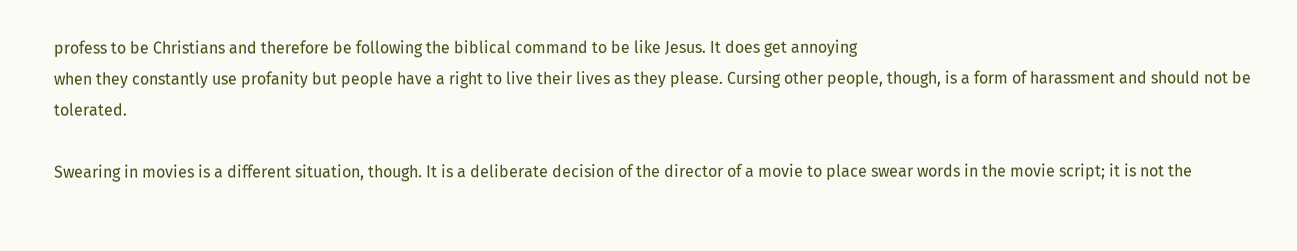profess to be Christians and therefore be following the biblical command to be like Jesus. It does get annoying
when they constantly use profanity but people have a right to live their lives as they please. Cursing other people, though, is a form of harassment and should not be tolerated.

Swearing in movies is a different situation, though. It is a deliberate decision of the director of a movie to place swear words in the movie script; it is not the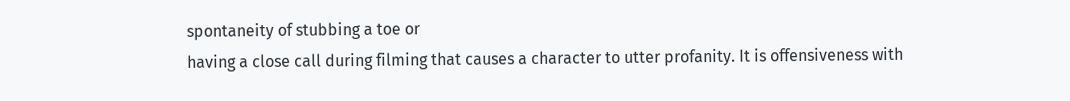spontaneity of stubbing a toe or
having a close call during filming that causes a character to utter profanity. It is offensiveness with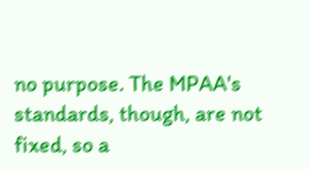no purpose. The MPAA's standards, though, are not fixed, so a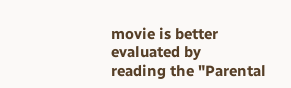movie is better evaluated by
reading the "Parental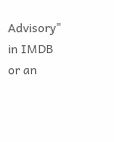Advisory" in IMDB or an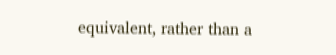equivalent, rather than a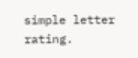simple letter rating.